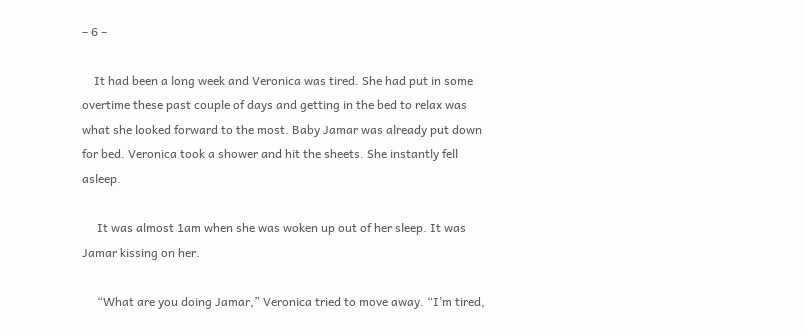– 6 –

    It had been a long week and Veronica was tired. She had put in some overtime these past couple of days and getting in the bed to relax was what she looked forward to the most. Baby Jamar was already put down for bed. Veronica took a shower and hit the sheets. She instantly fell asleep.

     It was almost 1am when she was woken up out of her sleep. It was Jamar kissing on her.

     “What are you doing Jamar,” Veronica tried to move away. “I’m tired,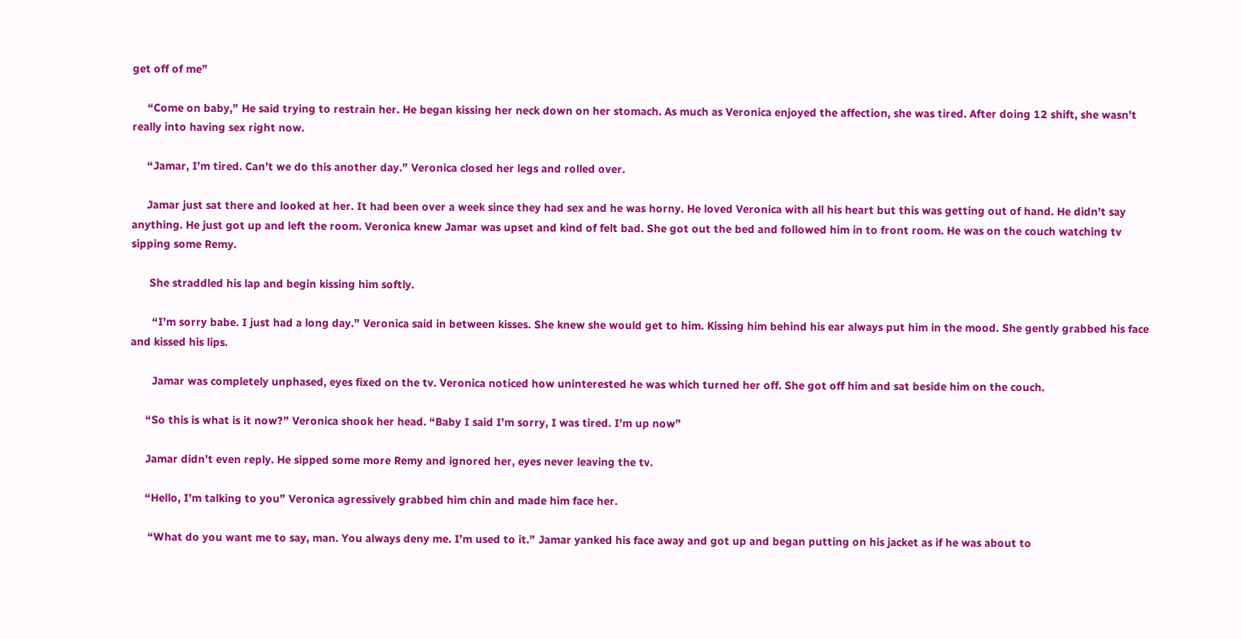get off of me”

     “Come on baby,” He said trying to restrain her. He began kissing her neck down on her stomach. As much as Veronica enjoyed the affection, she was tired. After doing 12 shift, she wasn’t really into having sex right now.

     “Jamar, I’m tired. Can’t we do this another day.” Veronica closed her legs and rolled over.

     Jamar just sat there and looked at her. It had been over a week since they had sex and he was horny. He loved Veronica with all his heart but this was getting out of hand. He didn’t say anything. He just got up and left the room. Veronica knew Jamar was upset and kind of felt bad. She got out the bed and followed him in to front room. He was on the couch watching tv sipping some Remy.

      She straddled his lap and begin kissing him softly.

       “I’m sorry babe. I just had a long day.” Veronica said in between kisses. She knew she would get to him. Kissing him behind his ear always put him in the mood. She gently grabbed his face and kissed his lips.

       Jamar was completely unphased, eyes fixed on the tv. Veronica noticed how uninterested he was which turned her off. She got off him and sat beside him on the couch.

     “So this is what is it now?” Veronica shook her head. “Baby I said I’m sorry, I was tired. I’m up now”

     Jamar didn’t even reply. He sipped some more Remy and ignored her, eyes never leaving the tv.

     “Hello, I’m talking to you” Veronica agressively grabbed him chin and made him face her.

      “What do you want me to say, man. You always deny me. I’m used to it.” Jamar yanked his face away and got up and began putting on his jacket as if he was about to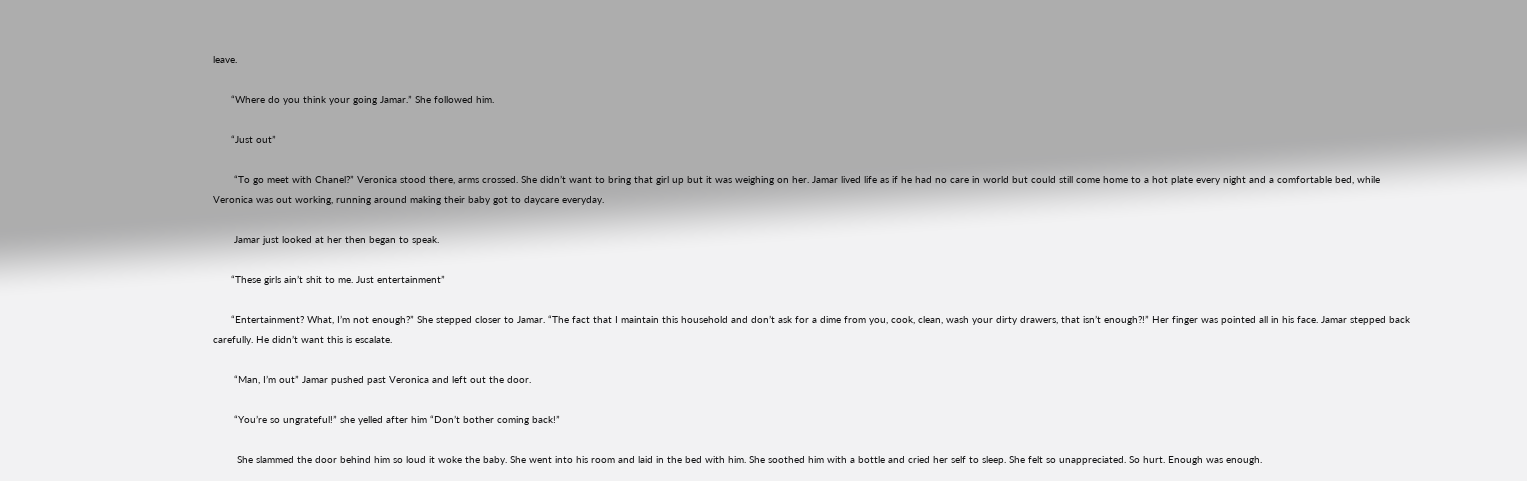leave.

      “Where do you think your going Jamar.” She followed him.

      “Just out”

       “To go meet with Chanel?” Veronica stood there, arms crossed. She didn’t want to bring that girl up but it was weighing on her. Jamar lived life as if he had no care in world but could still come home to a hot plate every night and a comfortable bed, while Veronica was out working, running around making their baby got to daycare everyday.

       Jamar just looked at her then began to speak.

      “These girls ain’t shit to me. Just entertainment”

      “Entertainment? What, I’m not enough?” She stepped closer to Jamar. “The fact that I maintain this household and don’t ask for a dime from you, cook, clean, wash your dirty drawers, that isn’t enough?!” Her finger was pointed all in his face. Jamar stepped back carefully. He didn’t want this is escalate.

       “Man, I’m out” Jamar pushed past Veronica and left out the door.

       “You’re so ungrateful!” she yelled after him “Don’t bother coming back!”

        She slammed the door behind him so loud it woke the baby. She went into his room and laid in the bed with him. She soothed him with a bottle and cried her self to sleep. She felt so unappreciated. So hurt. Enough was enough.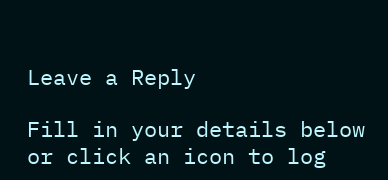Leave a Reply

Fill in your details below or click an icon to log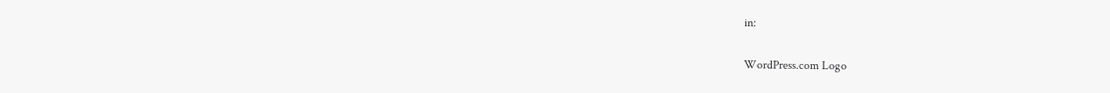in:

WordPress.com Logo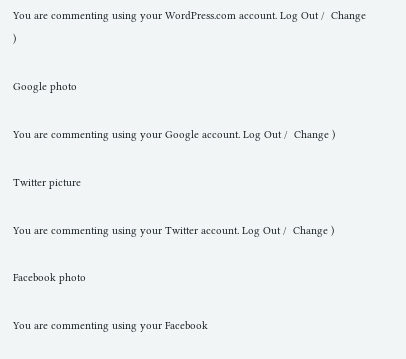You are commenting using your WordPress.com account. Log Out /  Change )

Google photo

You are commenting using your Google account. Log Out /  Change )

Twitter picture

You are commenting using your Twitter account. Log Out /  Change )

Facebook photo

You are commenting using your Facebook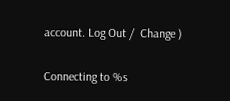account. Log Out /  Change )

Connecting to %s